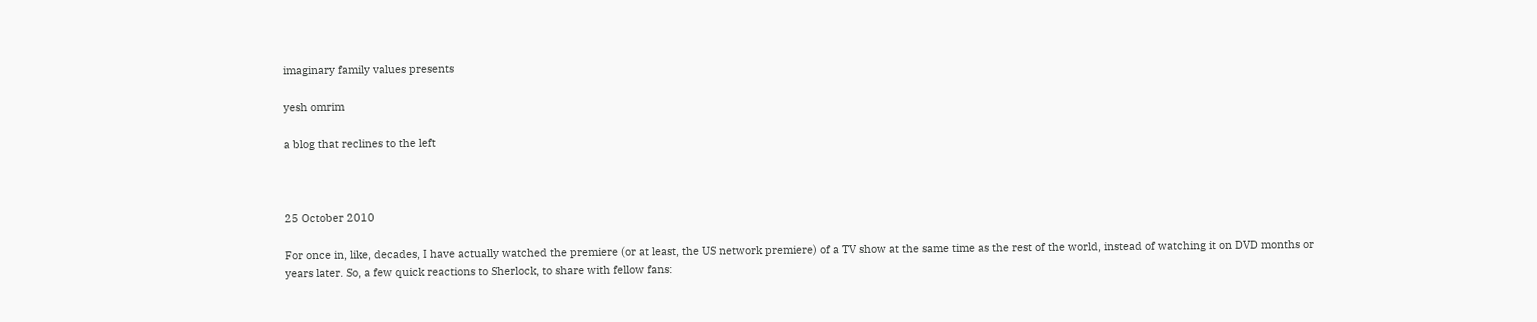imaginary family values presents

yesh omrim

a blog that reclines to the left



25 October 2010

For once in, like, decades, I have actually watched the premiere (or at least, the US network premiere) of a TV show at the same time as the rest of the world, instead of watching it on DVD months or years later. So, a few quick reactions to Sherlock, to share with fellow fans: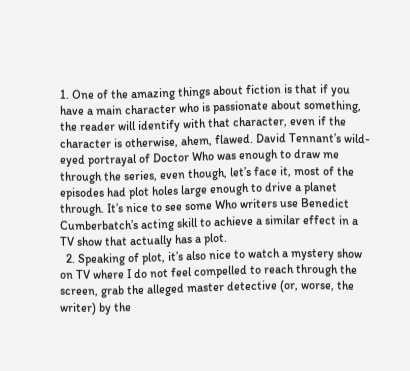1. One of the amazing things about fiction is that if you have a main character who is passionate about something, the reader will identify with that character, even if the character is otherwise, ahem, flawed. David Tennant’s wild-eyed portrayal of Doctor Who was enough to draw me through the series, even though, let’s face it, most of the episodes had plot holes large enough to drive a planet through. It’s nice to see some Who writers use Benedict Cumberbatch’s acting skill to achieve a similar effect in a TV show that actually has a plot.
  2. Speaking of plot, it’s also nice to watch a mystery show on TV where I do not feel compelled to reach through the screen, grab the alleged master detective (or, worse, the writer) by the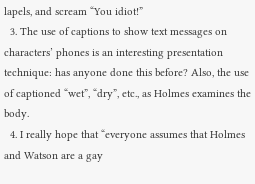lapels, and scream “You idiot!”
  3. The use of captions to show text messages on characters’ phones is an interesting presentation technique: has anyone done this before? Also, the use of captioned “wet”, “dry”, etc., as Holmes examines the body.
  4. I really hope that “everyone assumes that Holmes and Watson are a gay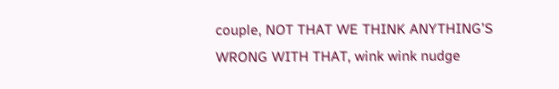couple, NOT THAT WE THINK ANYTHING’S WRONG WITH THAT, wink wink nudge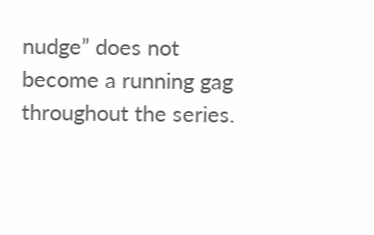nudge” does not become a running gag throughout the series.